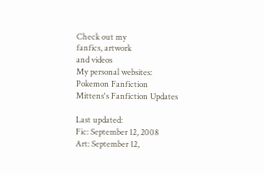Check out my
fanfics, artwork
and videos
My personal websites:
Pokemon Fanfiction
Mittens's Fanfiction Updates

Last updated:
Fic: September 12, 2008
Art: September 12,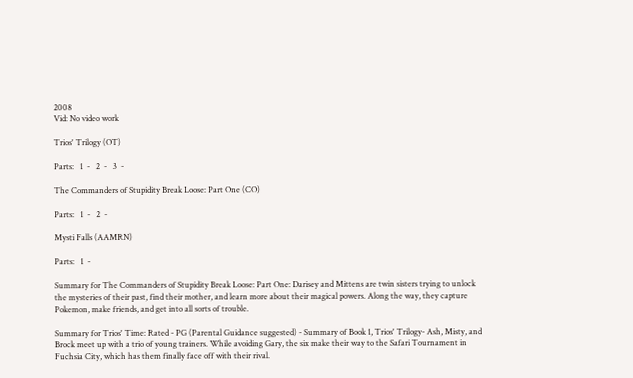2008
Vid: No video work

Trios' Trilogy (OT)

Parts:   1  -   2  -   3  -

The Commanders of Stupidity Break Loose: Part One (CO)

Parts:   1  -   2  -

Mysti Falls (AAMRN)

Parts:   1  -

Summary for The Commanders of Stupidity Break Loose: Part One: Darisey and Mittens are twin sisters trying to unlock the mysteries of their past, find their mother, and learn more about their magical powers. Along the way, they capture Pokemon, make friends, and get into all sorts of trouble.

Summary for Trios' Time: Rated - PG (Parental Guidance suggested) - Summary of Book 1, Trios' Trilogy- Ash, Misty, and Brock meet up with a trio of young trainers. While avoiding Gary, the six make their way to the Safari Tournament in Fuchsia City, which has them finally face off with their rival.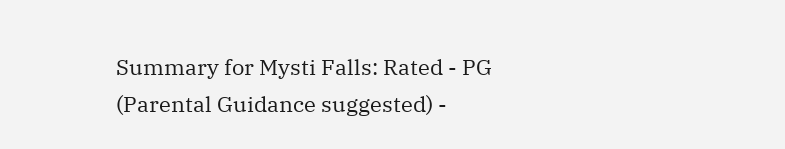Summary for Mysti Falls: Rated - PG (Parental Guidance suggested) -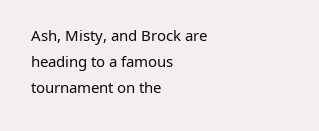Ash, Misty, and Brock are heading to a famous tournament on the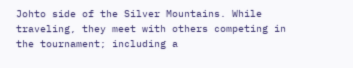Johto side of the Silver Mountains. While traveling, they meet with others competing in the tournament; including a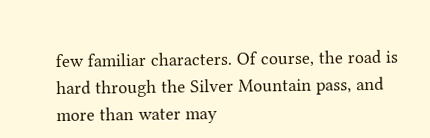few familiar characters. Of course, the road is hard through the Silver Mountain pass, and more than water may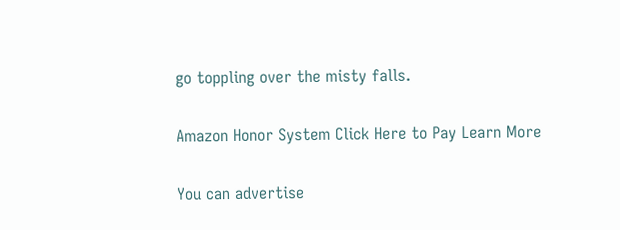go toppling over the misty falls.

Amazon Honor System Click Here to Pay Learn More

You can advertise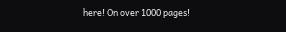here! On over 1000 pages!